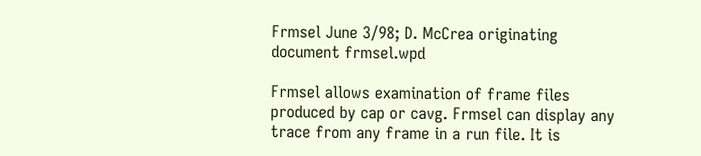Frmsel June 3/98; D. McCrea originating document frmsel.wpd

Frmsel allows examination of frame files produced by cap or cavg. Frmsel can display any trace from any frame in a run file. It is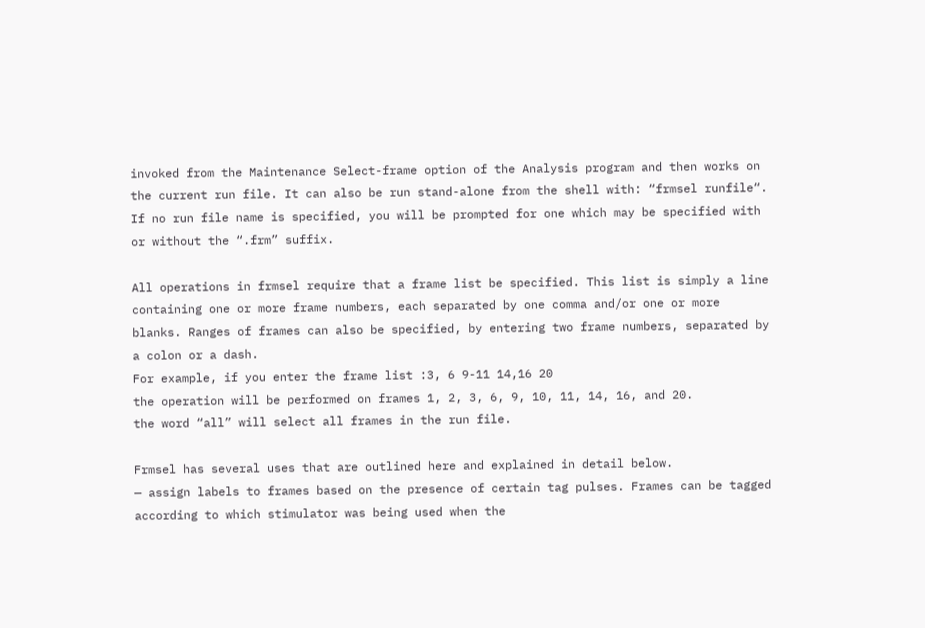invoked from the Maintenance Select-frame option of the Analysis program and then works on the current run file. It can also be run stand-alone from the shell with: “frmsel runfile“. If no run file name is specified, you will be prompted for one which may be specified with or without the “.frm” suffix.

All operations in frmsel require that a frame list be specified. This list is simply a line containing one or more frame numbers, each separated by one comma and/or one or more blanks. Ranges of frames can also be specified, by entering two frame numbers, separated by a colon or a dash.
For example, if you enter the frame list :3, 6 9-11 14,16 20
the operation will be performed on frames 1, 2, 3, 6, 9, 10, 11, 14, 16, and 20.
the word “all” will select all frames in the run file.

Frmsel has several uses that are outlined here and explained in detail below.
— assign labels to frames based on the presence of certain tag pulses. Frames can be tagged according to which stimulator was being used when the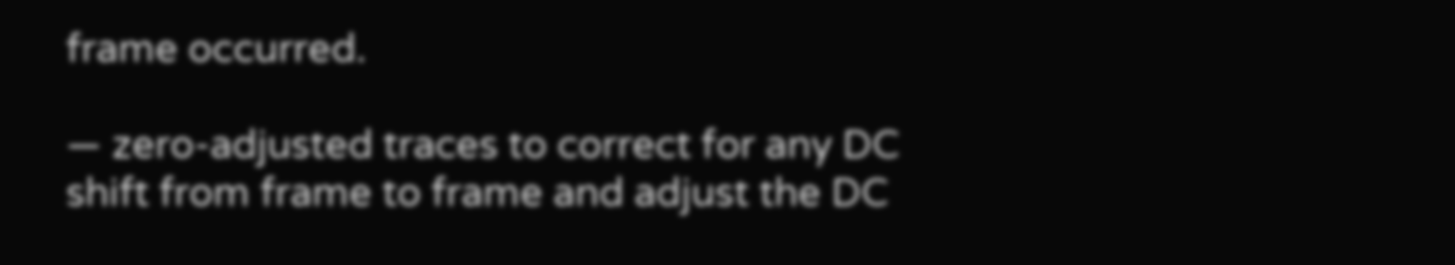frame occurred.

— zero-adjusted traces to correct for any DC shift from frame to frame and adjust the DC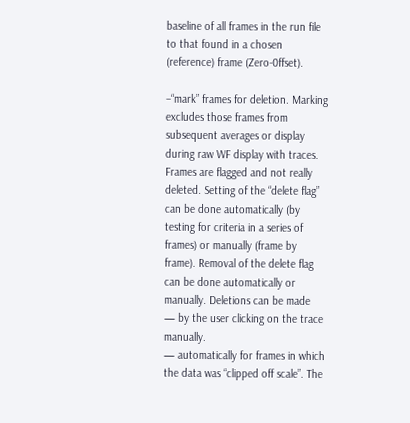baseline of all frames in the run file to that found in a chosen (reference) frame (Zero-0ffset).

–“mark” frames for deletion. Marking excludes those frames from subsequent averages or display during raw WF display with traces. Frames are flagged and not really deleted. Setting of the “delete flag” can be done automatically (by testing for criteria in a series of frames) or manually (frame by frame). Removal of the delete flag can be done automatically or manually. Deletions can be made
— by the user clicking on the trace manually.
— automatically for frames in which the data was “clipped off scale”. The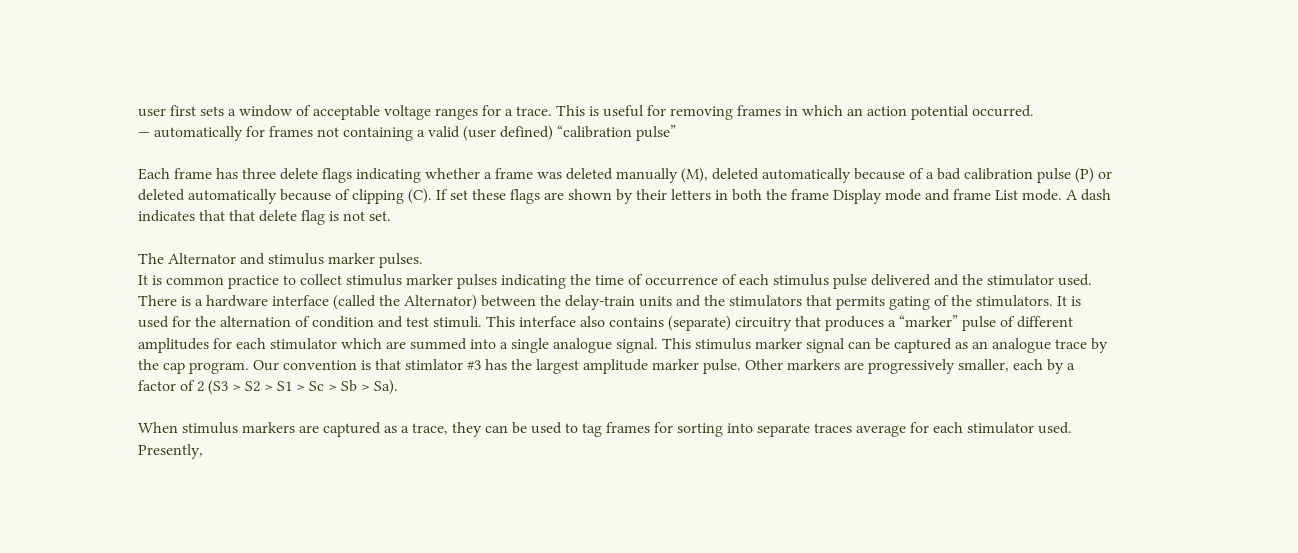user first sets a window of acceptable voltage ranges for a trace. This is useful for removing frames in which an action potential occurred.
— automatically for frames not containing a valid (user defined) “calibration pulse”

Each frame has three delete flags indicating whether a frame was deleted manually (M), deleted automatically because of a bad calibration pulse (P) or deleted automatically because of clipping (C). If set these flags are shown by their letters in both the frame Display mode and frame List mode. A dash indicates that that delete flag is not set.

The Alternator and stimulus marker pulses.
It is common practice to collect stimulus marker pulses indicating the time of occurrence of each stimulus pulse delivered and the stimulator used. There is a hardware interface (called the Alternator) between the delay-train units and the stimulators that permits gating of the stimulators. It is used for the alternation of condition and test stimuli. This interface also contains (separate) circuitry that produces a “marker” pulse of different amplitudes for each stimulator which are summed into a single analogue signal. This stimulus marker signal can be captured as an analogue trace by the cap program. Our convention is that stimlator #3 has the largest amplitude marker pulse. Other markers are progressively smaller, each by a factor of 2 (S3 > S2 > S1 > Sc > Sb > Sa).

When stimulus markers are captured as a trace, they can be used to tag frames for sorting into separate traces average for each stimulator used. Presently,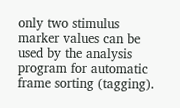only two stimulus marker values can be used by the analysis program for automatic frame sorting (tagging).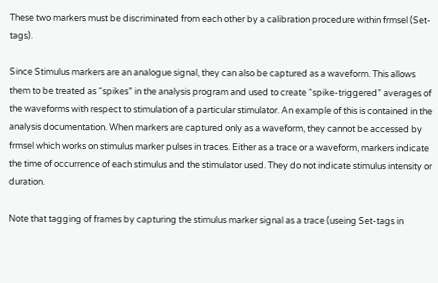These two markers must be discriminated from each other by a calibration procedure within frmsel (Set-tags).

Since Stimulus markers are an analogue signal, they can also be captured as a waveform. This allows them to be treated as “spikes” in the analysis program and used to create “spike-triggered” averages of the waveforms with respect to stimulation of a particular stimulator. An example of this is contained in the analysis documentation. When markers are captured only as a waveform, they cannot be accessed by frmsel which works on stimulus marker pulses in traces. Either as a trace or a waveform, markers indicate the time of occurrence of each stimulus and the stimulator used. They do not indicate stimulus intensity or duration.

Note that tagging of frames by capturing the stimulus marker signal as a trace (useing Set-tags in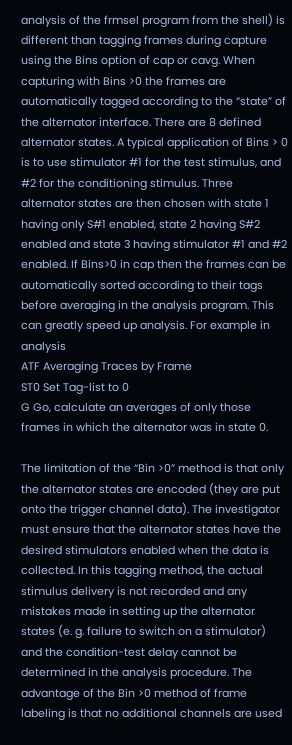analysis of the frmsel program from the shell) is different than tagging frames during capture using the Bins option of cap or cavg. When capturing with Bins >0 the frames are automatically tagged according to the “state” of the alternator interface. There are 8 defined alternator states. A typical application of Bins > 0 is to use stimulator #1 for the test stimulus, and #2 for the conditioning stimulus. Three alternator states are then chosen with state 1 having only S#1 enabled, state 2 having S#2 enabled and state 3 having stimulator #1 and #2 enabled. If Bins>0 in cap then the frames can be automatically sorted according to their tags before averaging in the analysis program. This can greatly speed up analysis. For example in analysis
ATF Averaging Traces by Frame
ST0 Set Tag-list to 0
G Go, calculate an averages of only those frames in which the alternator was in state 0.

The limitation of the “Bin >0” method is that only the alternator states are encoded (they are put onto the trigger channel data). The investigator must ensure that the alternator states have the desired stimulators enabled when the data is collected. In this tagging method, the actual stimulus delivery is not recorded and any mistakes made in setting up the alternator states (e. g. failure to switch on a stimulator) and the condition-test delay cannot be determined in the analysis procedure. The advantage of the Bin >0 method of frame labeling is that no additional channels are used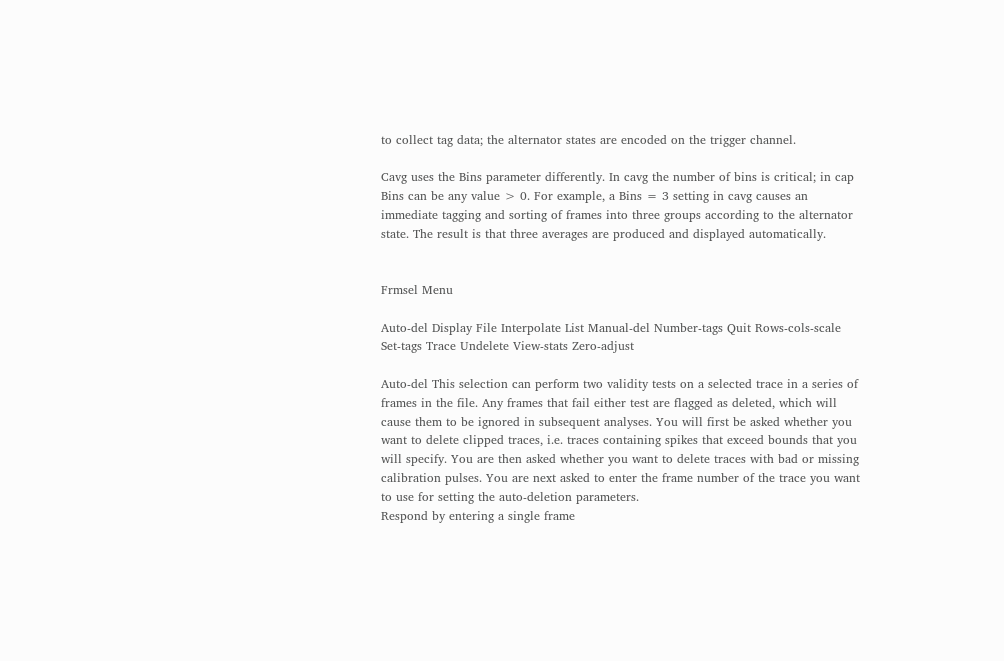to collect tag data; the alternator states are encoded on the trigger channel.

Cavg uses the Bins parameter differently. In cavg the number of bins is critical; in cap Bins can be any value > 0. For example, a Bins = 3 setting in cavg causes an immediate tagging and sorting of frames into three groups according to the alternator state. The result is that three averages are produced and displayed automatically.


Frmsel Menu

Auto-del Display File Interpolate List Manual-del Number-tags Quit Rows-cols-scale Set-tags Trace Undelete View-stats Zero-adjust

Auto-del This selection can perform two validity tests on a selected trace in a series of frames in the file. Any frames that fail either test are flagged as deleted, which will cause them to be ignored in subsequent analyses. You will first be asked whether you want to delete clipped traces, i.e. traces containing spikes that exceed bounds that you will specify. You are then asked whether you want to delete traces with bad or missing calibration pulses. You are next asked to enter the frame number of the trace you want to use for setting the auto-deletion parameters.
Respond by entering a single frame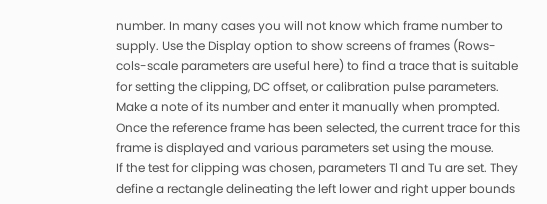number. In many cases you will not know which frame number to supply. Use the Display option to show screens of frames (Rows-cols-scale parameters are useful here) to find a trace that is suitable for setting the clipping, DC offset, or calibration pulse parameters. Make a note of its number and enter it manually when prompted. Once the reference frame has been selected, the current trace for this frame is displayed and various parameters set using the mouse.
If the test for clipping was chosen, parameters Tl and Tu are set. They define a rectangle delineating the left lower and right upper bounds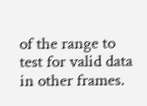of the range to test for valid data in other frames.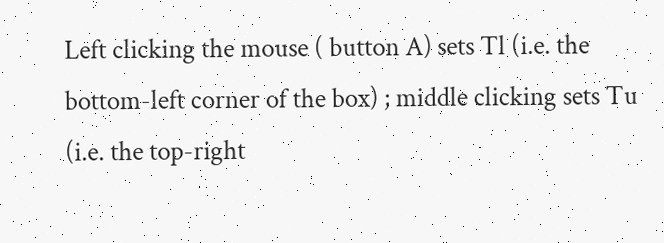Left clicking the mouse ( button A) sets Tl (i.e. the bottom-left corner of the box) ; middle clicking sets Tu (i.e. the top-right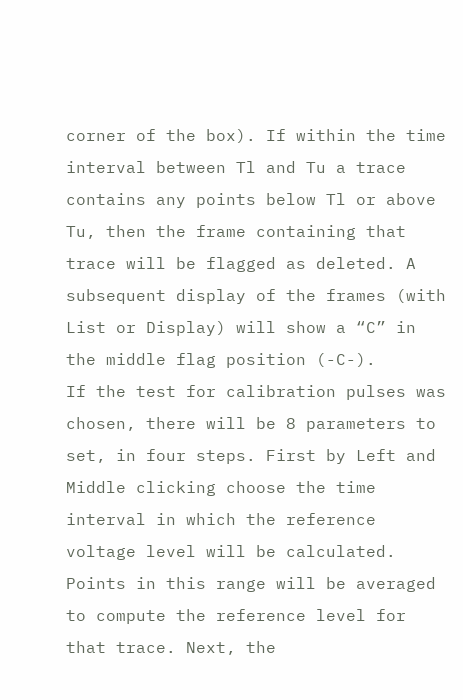corner of the box). If within the time interval between Tl and Tu a trace contains any points below Tl or above Tu, then the frame containing that trace will be flagged as deleted. A subsequent display of the frames (with List or Display) will show a “C” in the middle flag position (-C-).
If the test for calibration pulses was chosen, there will be 8 parameters to set, in four steps. First by Left and Middle clicking choose the time interval in which the reference voltage level will be calculated. Points in this range will be averaged to compute the reference level for that trace. Next, the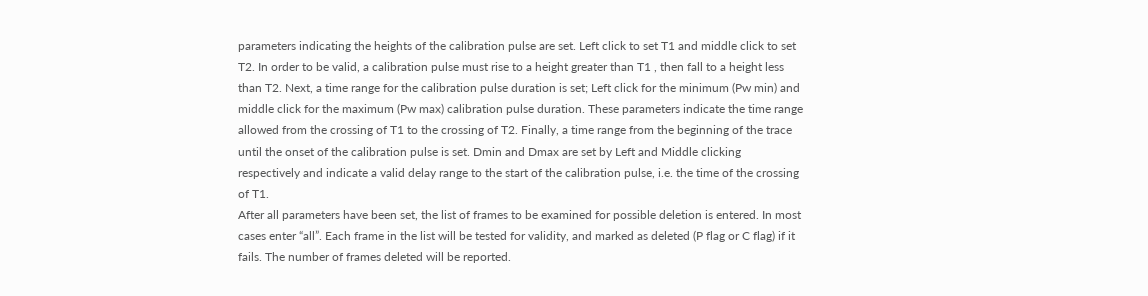parameters indicating the heights of the calibration pulse are set. Left click to set T1 and middle click to set T2. In order to be valid, a calibration pulse must rise to a height greater than T1 , then fall to a height less than T2. Next, a time range for the calibration pulse duration is set; Left click for the minimum (Pw min) and middle click for the maximum (Pw max) calibration pulse duration. These parameters indicate the time range allowed from the crossing of T1 to the crossing of T2. Finally, a time range from the beginning of the trace until the onset of the calibration pulse is set. Dmin and Dmax are set by Left and Middle clicking respectively and indicate a valid delay range to the start of the calibration pulse, i.e. the time of the crossing of T1.
After all parameters have been set, the list of frames to be examined for possible deletion is entered. In most cases enter “all”. Each frame in the list will be tested for validity, and marked as deleted (P flag or C flag) if it fails. The number of frames deleted will be reported.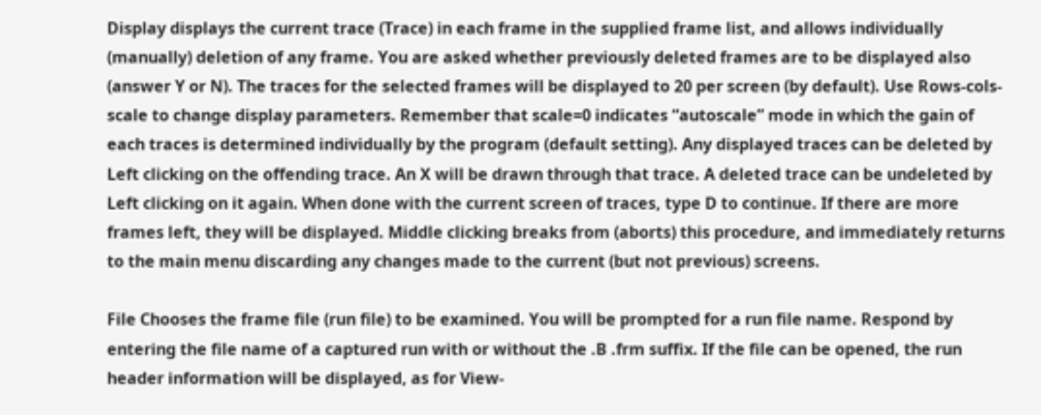Display displays the current trace (Trace) in each frame in the supplied frame list, and allows individually (manually) deletion of any frame. You are asked whether previously deleted frames are to be displayed also (answer Y or N). The traces for the selected frames will be displayed to 20 per screen (by default). Use Rows-cols-scale to change display parameters. Remember that scale=0 indicates “autoscale” mode in which the gain of each traces is determined individually by the program (default setting). Any displayed traces can be deleted by Left clicking on the offending trace. An X will be drawn through that trace. A deleted trace can be undeleted by Left clicking on it again. When done with the current screen of traces, type D to continue. If there are more frames left, they will be displayed. Middle clicking breaks from (aborts) this procedure, and immediately returns to the main menu discarding any changes made to the current (but not previous) screens.

File Chooses the frame file (run file) to be examined. You will be prompted for a run file name. Respond by entering the file name of a captured run with or without the .B .frm suffix. If the file can be opened, the run header information will be displayed, as for View-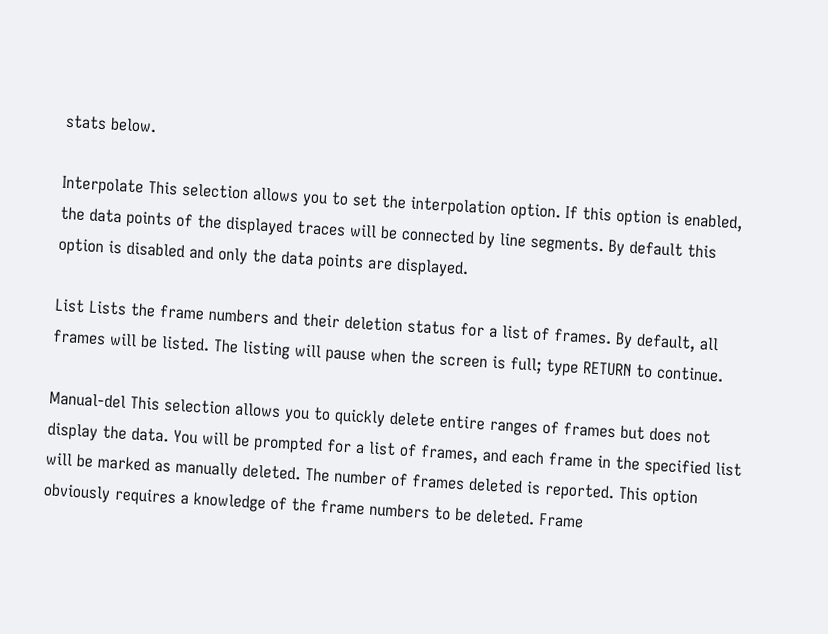stats below.

Interpolate This selection allows you to set the interpolation option. If this option is enabled, the data points of the displayed traces will be connected by line segments. By default this option is disabled and only the data points are displayed.

List Lists the frame numbers and their deletion status for a list of frames. By default, all frames will be listed. The listing will pause when the screen is full; type RETURN to continue.

Manual-del This selection allows you to quickly delete entire ranges of frames but does not display the data. You will be prompted for a list of frames, and each frame in the specified list will be marked as manually deleted. The number of frames deleted is reported. This option obviously requires a knowledge of the frame numbers to be deleted. Frame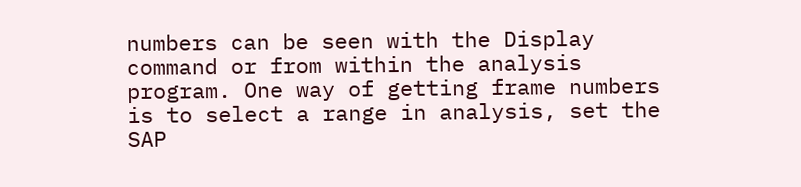numbers can be seen with the Display command or from within the analysis program. One way of getting frame numbers is to select a range in analysis, set the SAP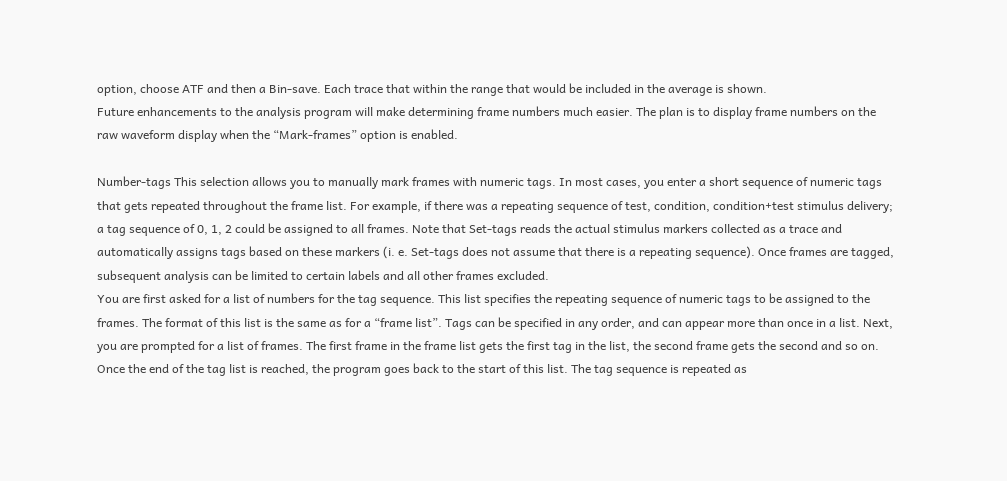option, choose ATF and then a Bin-save. Each trace that within the range that would be included in the average is shown.
Future enhancements to the analysis program will make determining frame numbers much easier. The plan is to display frame numbers on the raw waveform display when the “Mark-frames” option is enabled.

Number-tags This selection allows you to manually mark frames with numeric tags. In most cases, you enter a short sequence of numeric tags that gets repeated throughout the frame list. For example, if there was a repeating sequence of test, condition, condition+test stimulus delivery; a tag sequence of 0, 1, 2 could be assigned to all frames. Note that Set-tags reads the actual stimulus markers collected as a trace and automatically assigns tags based on these markers (i. e. Set-tags does not assume that there is a repeating sequence). Once frames are tagged, subsequent analysis can be limited to certain labels and all other frames excluded.
You are first asked for a list of numbers for the tag sequence. This list specifies the repeating sequence of numeric tags to be assigned to the frames. The format of this list is the same as for a “frame list”. Tags can be specified in any order, and can appear more than once in a list. Next, you are prompted for a list of frames. The first frame in the frame list gets the first tag in the list, the second frame gets the second and so on. Once the end of the tag list is reached, the program goes back to the start of this list. The tag sequence is repeated as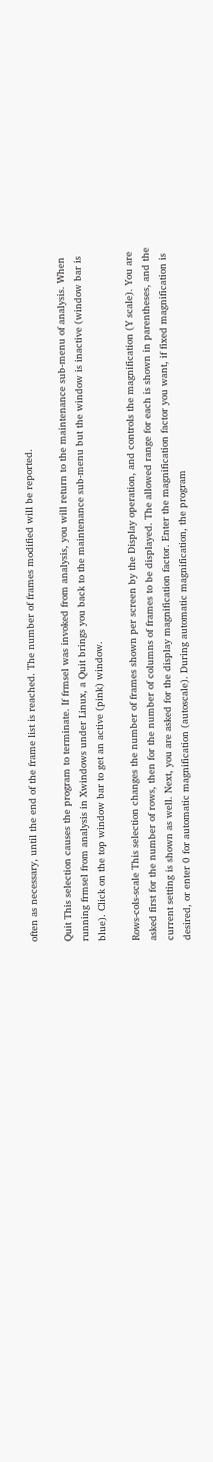often as necessary, until the end of the frame list is reached. The number of frames modified will be reported.

Quit This selection causes the program to terminate. If frmsel was invoked from analysis, you will return to the maintenance sub-menu of analysis. When running frmsel from analysis in Xwindows under Linux, a Quit brings you back to the maintenance sub-menu but the window is inactive (window bar is blue). Click on the top window bar to get an active (pink) window.

Rows-cols-scale This selection changes the number of frames shown per screen by the Display operation, and controls the magnification (Y scale). You are asked first for the number of rows, then for the number of columns of frames to be displayed. The allowed range for each is shown in parentheses, and the current setting is shown as well. Next, you are asked for the display magnification factor. Enter the magnification factor you want, if fixed magnification is desired, or enter 0 for automatic magnification (autoscale). During automatic magnification, the program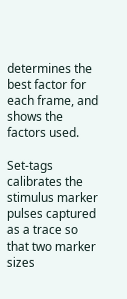determines the best factor for each frame, and shows the factors used.

Set-tags calibrates the stimulus marker pulses captured as a trace so that two marker sizes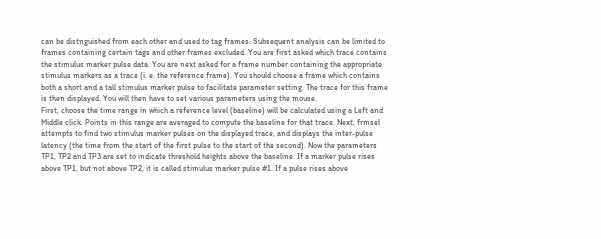can be distnguished from each other and used to tag frames. Subsequent analysis can be limited to frames containing certain tags and other frames excluded. You are first asked which trace contains the stimulus marker pulse data. You are next asked for a frame number containing the appropriate stimulus markers as a trace (i. e. the reference frame). You should choose a frame which contains both a short and a tall stimulus marker pulse to facilitate parameter setting. The trace for this frame is then displayed. You will then have to set various parameters using the mouse.
First, choose the time range in which a reference level (baseline) will be calculated using a Left and Middle click. Points in this range are averaged to compute the baseline for that trace. Next, frmsel attempts to find two stimulus marker pulses on the displayed trace, and displays the inter-pulse latency (the time from the start of the first pulse to the start of the second). Now the parameters TP1, TP2 and TP3 are set to indicate threshold heights above the baseline. If a marker pulse rises above TP1, but not above TP2, it is called stimulus marker pulse #1. If a pulse rises above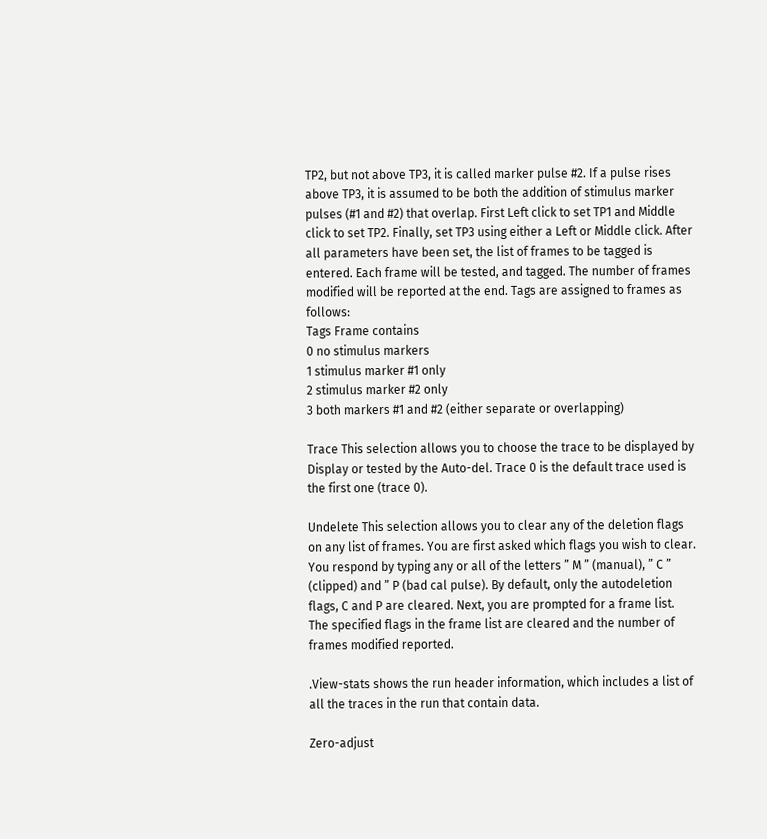TP2, but not above TP3, it is called marker pulse #2. If a pulse rises above TP3, it is assumed to be both the addition of stimulus marker pulses (#1 and #2) that overlap. First Left click to set TP1 and Middle click to set TP2. Finally, set TP3 using either a Left or Middle click. After all parameters have been set, the list of frames to be tagged is entered. Each frame will be tested, and tagged. The number of frames modified will be reported at the end. Tags are assigned to frames as follows:
Tags Frame contains
0 no stimulus markers
1 stimulus marker #1 only
2 stimulus marker #2 only
3 both markers #1 and #2 (either separate or overlapping)

Trace This selection allows you to choose the trace to be displayed by Display or tested by the Auto-del. Trace 0 is the default trace used is the first one (trace 0).

Undelete This selection allows you to clear any of the deletion flags on any list of frames. You are first asked which flags you wish to clear. You respond by typing any or all of the letters ” M ” (manual), ” C ” (clipped) and ” P (bad cal pulse). By default, only the autodeletion flags, C and P are cleared. Next, you are prompted for a frame list. The specified flags in the frame list are cleared and the number of frames modified reported.

.View-stats shows the run header information, which includes a list of all the traces in the run that contain data.

Zero-adjust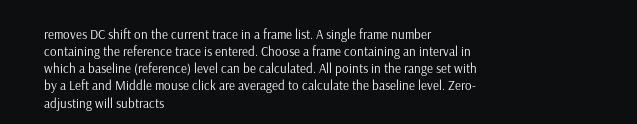removes DC shift on the current trace in a frame list. A single frame number containing the reference trace is entered. Choose a frame containing an interval in which a baseline (reference) level can be calculated. All points in the range set with by a Left and Middle mouse click are averaged to calculate the baseline level. Zero-adjusting will subtracts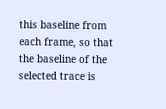this baseline from each frame, so that the baseline of the selected trace is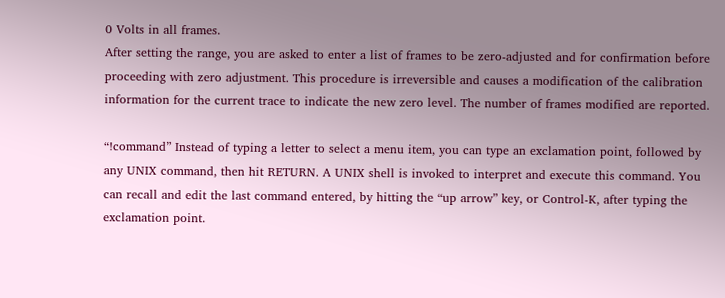0 Volts in all frames.
After setting the range, you are asked to enter a list of frames to be zero-adjusted and for confirmation before proceeding with zero adjustment. This procedure is irreversible and causes a modification of the calibration information for the current trace to indicate the new zero level. The number of frames modified are reported.

“!command” Instead of typing a letter to select a menu item, you can type an exclamation point, followed by any UNIX command, then hit RETURN. A UNIX shell is invoked to interpret and execute this command. You can recall and edit the last command entered, by hitting the “up arrow” key, or Control-K, after typing the exclamation point.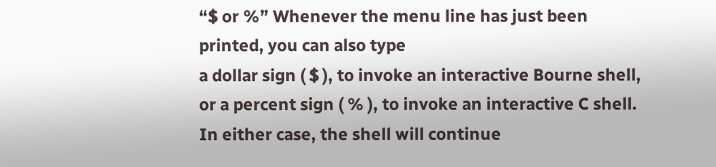“$ or %” Whenever the menu line has just been printed, you can also type
a dollar sign ( $ ), to invoke an interactive Bourne shell,
or a percent sign ( % ), to invoke an interactive C shell. In either case, the shell will continue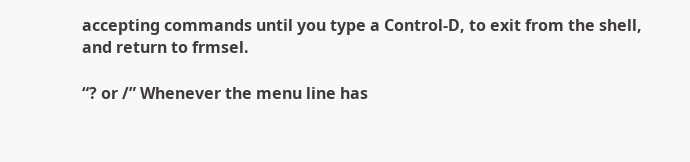accepting commands until you type a Control-D, to exit from the shell, and return to frmsel.

“? or /” Whenever the menu line has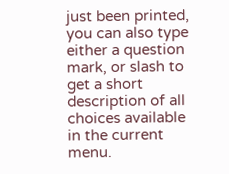just been printed, you can also type either a question mark, or slash to get a short description of all choices available in the current menu.